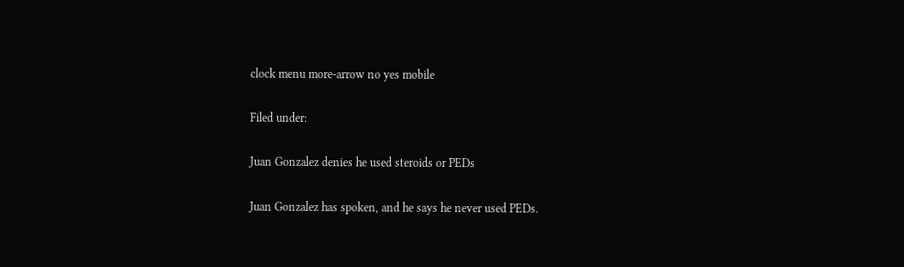clock menu more-arrow no yes mobile

Filed under:

Juan Gonzalez denies he used steroids or PEDs

Juan Gonzalez has spoken, and he says he never used PEDs.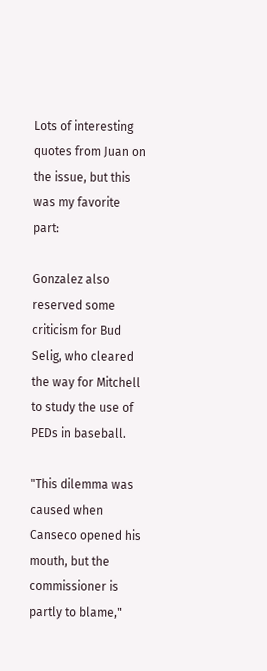Lots of interesting quotes from Juan on the issue, but this was my favorite part:

Gonzalez also reserved some criticism for Bud Selig, who cleared the way for Mitchell to study the use of PEDs in baseball.

"This dilemma was caused when Canseco opened his mouth, but the commissioner is partly to blame,"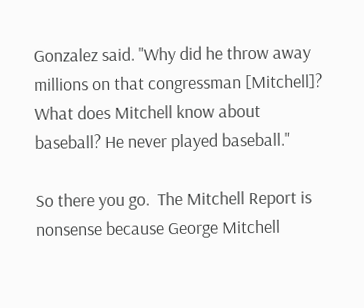Gonzalez said. "Why did he throw away millions on that congressman [Mitchell]? What does Mitchell know about baseball? He never played baseball."

So there you go.  The Mitchell Report is nonsense because George Mitchell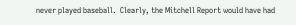never played baseball.  Clearly, the Mitchell Report would have had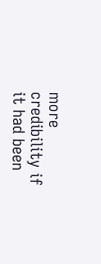more credibility if it had been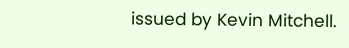issued by Kevin Mitchell.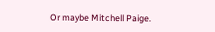Or maybe Mitchell Paige.